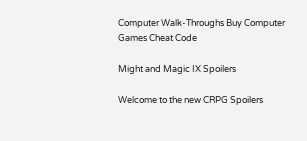Computer Walk-Throughs Buy Computer Games Cheat Code

Might and Magic IX Spoilers

Welcome to the new CRPG Spoilers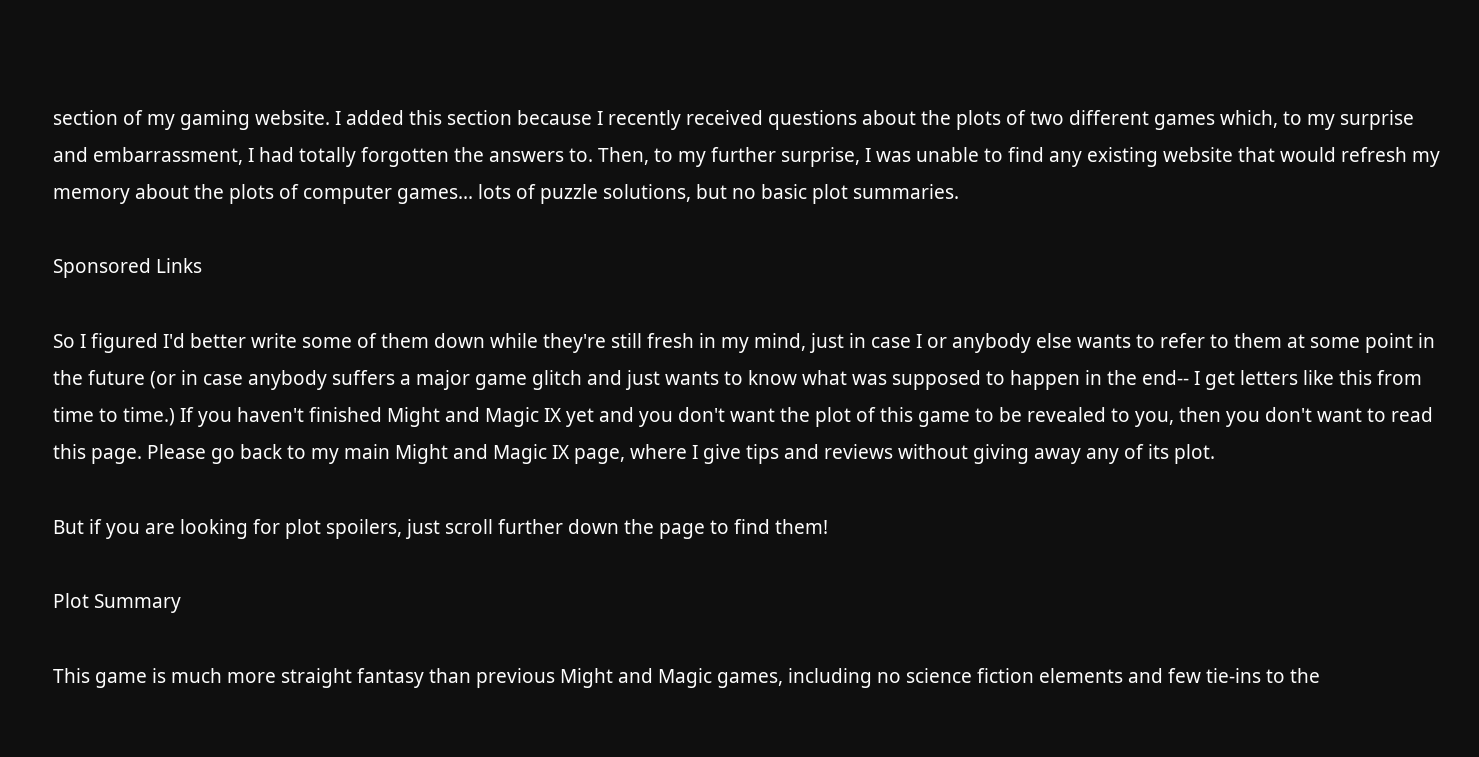section of my gaming website. I added this section because I recently received questions about the plots of two different games which, to my surprise and embarrassment, I had totally forgotten the answers to. Then, to my further surprise, I was unable to find any existing website that would refresh my memory about the plots of computer games... lots of puzzle solutions, but no basic plot summaries.

Sponsored Links

So I figured I'd better write some of them down while they're still fresh in my mind, just in case I or anybody else wants to refer to them at some point in the future (or in case anybody suffers a major game glitch and just wants to know what was supposed to happen in the end-- I get letters like this from time to time.) If you haven't finished Might and Magic IX yet and you don't want the plot of this game to be revealed to you, then you don't want to read this page. Please go back to my main Might and Magic IX page, where I give tips and reviews without giving away any of its plot.

But if you are looking for plot spoilers, just scroll further down the page to find them!

Plot Summary

This game is much more straight fantasy than previous Might and Magic games, including no science fiction elements and few tie-ins to the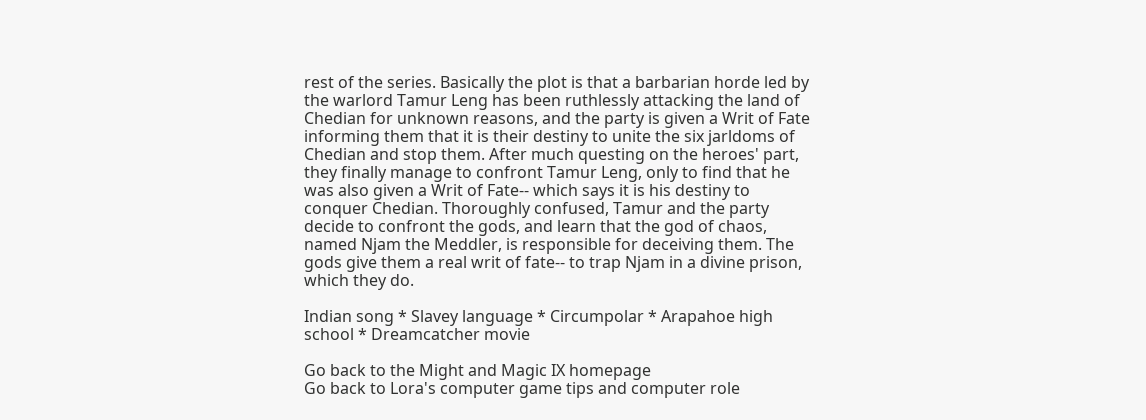rest of the series. Basically the plot is that a barbarian horde led by the warlord Tamur Leng has been ruthlessly attacking the land of Chedian for unknown reasons, and the party is given a Writ of Fate informing them that it is their destiny to unite the six jarldoms of Chedian and stop them. After much questing on the heroes' part, they finally manage to confront Tamur Leng, only to find that he was also given a Writ of Fate-- which says it is his destiny to conquer Chedian. Thoroughly confused, Tamur and the party decide to confront the gods, and learn that the god of chaos, named Njam the Meddler, is responsible for deceiving them. The gods give them a real writ of fate-- to trap Njam in a divine prison, which they do.

Indian song * Slavey language * Circumpolar * Arapahoe high school * Dreamcatcher movie

Go back to the Might and Magic IX homepage
Go back to Lora's computer game tips and computer role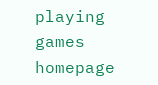playing games homepage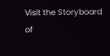Visit the Storyboard of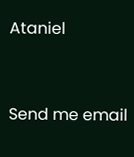Ataniel


Send me email